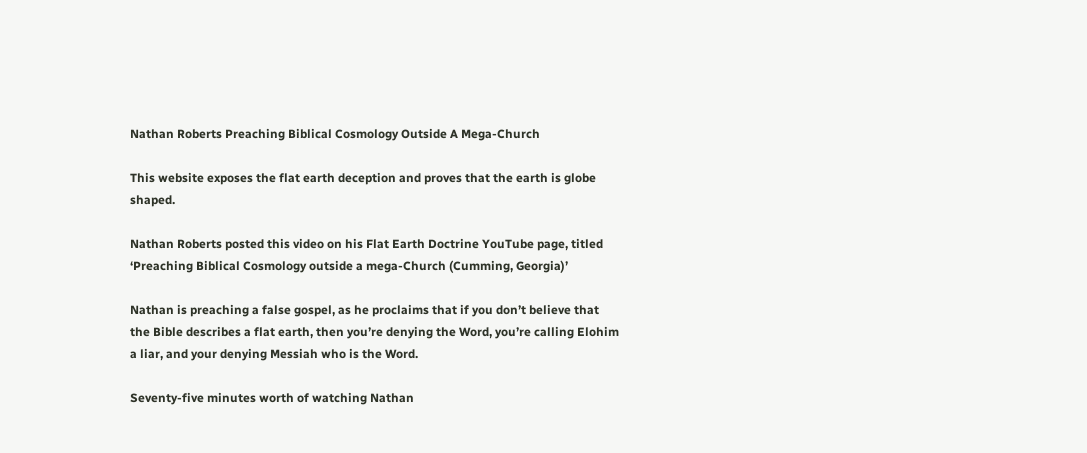Nathan Roberts Preaching Biblical Cosmology Outside A Mega-Church

This website exposes the flat earth deception and proves that the earth is globe shaped.

Nathan Roberts posted this video on his Flat Earth Doctrine YouTube page, titled ‘Preaching Biblical Cosmology outside a mega-Church (Cumming, Georgia)’

Nathan is preaching a false gospel, as he proclaims that if you don’t believe that the Bible describes a flat earth, then you’re denying the Word, you’re calling Elohim a liar, and your denying Messiah who is the Word.

Seventy-five minutes worth of watching Nathan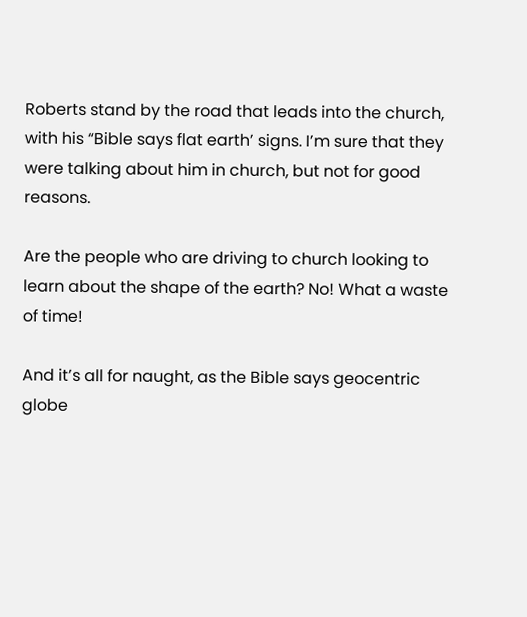Roberts stand by the road that leads into the church, with his “Bible says flat earth’ signs. I’m sure that they were talking about him in church, but not for good reasons.

Are the people who are driving to church looking to learn about the shape of the earth? No! What a waste of time!

And it’s all for naught, as the Bible says geocentric globe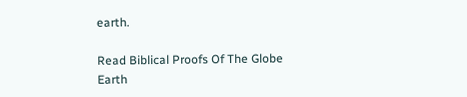earth.

Read Biblical Proofs Of The Globe Earth